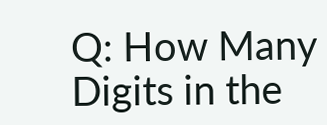Q: How Many Digits in the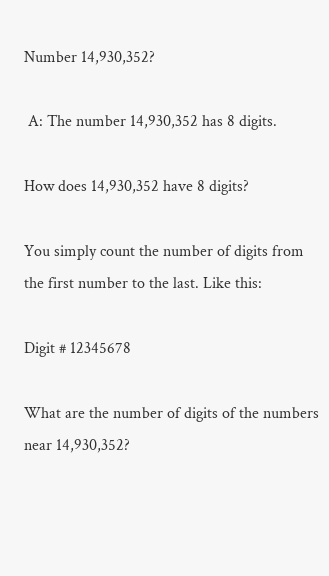Number 14,930,352?

 A: The number 14,930,352 has 8 digits.

How does 14,930,352 have 8 digits?

You simply count the number of digits from the first number to the last. Like this:

Digit # 12345678

What are the number of digits of the numbers near 14,930,352?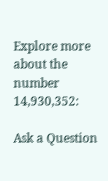Explore more about the number 14,930,352:

Ask a Question